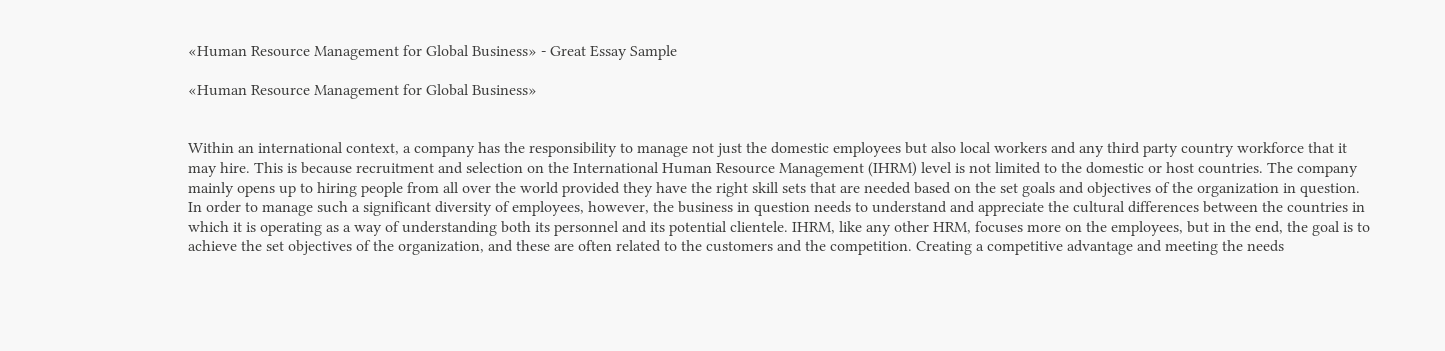«Human Resource Management for Global Business» - Great Essay Sample

«Human Resource Management for Global Business»


Within an international context, a company has the responsibility to manage not just the domestic employees but also local workers and any third party country workforce that it may hire. This is because recruitment and selection on the International Human Resource Management (IHRM) level is not limited to the domestic or host countries. The company mainly opens up to hiring people from all over the world provided they have the right skill sets that are needed based on the set goals and objectives of the organization in question. In order to manage such a significant diversity of employees, however, the business in question needs to understand and appreciate the cultural differences between the countries in which it is operating as a way of understanding both its personnel and its potential clientele. IHRM, like any other HRM, focuses more on the employees, but in the end, the goal is to achieve the set objectives of the organization, and these are often related to the customers and the competition. Creating a competitive advantage and meeting the needs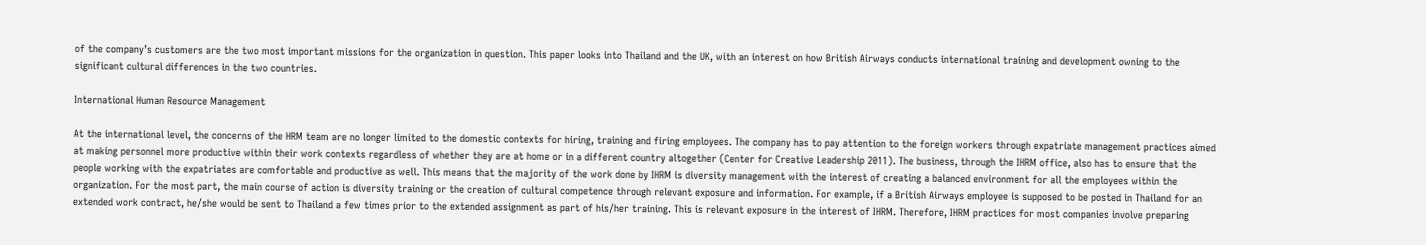of the company’s customers are the two most important missions for the organization in question. This paper looks into Thailand and the UK, with an interest on how British Airways conducts international training and development owning to the significant cultural differences in the two countries.

International Human Resource Management

At the international level, the concerns of the HRM team are no longer limited to the domestic contexts for hiring, training and firing employees. The company has to pay attention to the foreign workers through expatriate management practices aimed at making personnel more productive within their work contexts regardless of whether they are at home or in a different country altogether (Center for Creative Leadership 2011). The business, through the IHRM office, also has to ensure that the people working with the expatriates are comfortable and productive as well. This means that the majority of the work done by IHRM is diversity management with the interest of creating a balanced environment for all the employees within the organization. For the most part, the main course of action is diversity training or the creation of cultural competence through relevant exposure and information. For example, if a British Airways employee is supposed to be posted in Thailand for an extended work contract, he/she would be sent to Thailand a few times prior to the extended assignment as part of his/her training. This is relevant exposure in the interest of IHRM. Therefore, IHRM practices for most companies involve preparing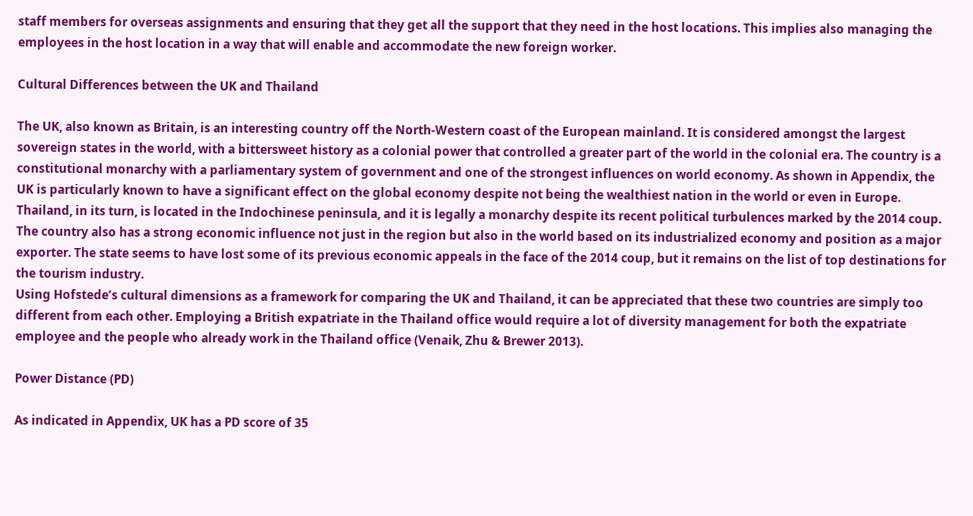staff members for overseas assignments and ensuring that they get all the support that they need in the host locations. This implies also managing the employees in the host location in a way that will enable and accommodate the new foreign worker.

Cultural Differences between the UK and Thailand

The UK, also known as Britain, is an interesting country off the North-Western coast of the European mainland. It is considered amongst the largest sovereign states in the world, with a bittersweet history as a colonial power that controlled a greater part of the world in the colonial era. The country is a constitutional monarchy with a parliamentary system of government and one of the strongest influences on world economy. As shown in Appendix, the UK is particularly known to have a significant effect on the global economy despite not being the wealthiest nation in the world or even in Europe. Thailand, in its turn, is located in the Indochinese peninsula, and it is legally a monarchy despite its recent political turbulences marked by the 2014 coup. The country also has a strong economic influence not just in the region but also in the world based on its industrialized economy and position as a major exporter. The state seems to have lost some of its previous economic appeals in the face of the 2014 coup, but it remains on the list of top destinations for the tourism industry.
Using Hofstede’s cultural dimensions as a framework for comparing the UK and Thailand, it can be appreciated that these two countries are simply too different from each other. Employing a British expatriate in the Thailand office would require a lot of diversity management for both the expatriate employee and the people who already work in the Thailand office (Venaik, Zhu & Brewer 2013).

Power Distance (PD)

As indicated in Appendix, UK has a PD score of 35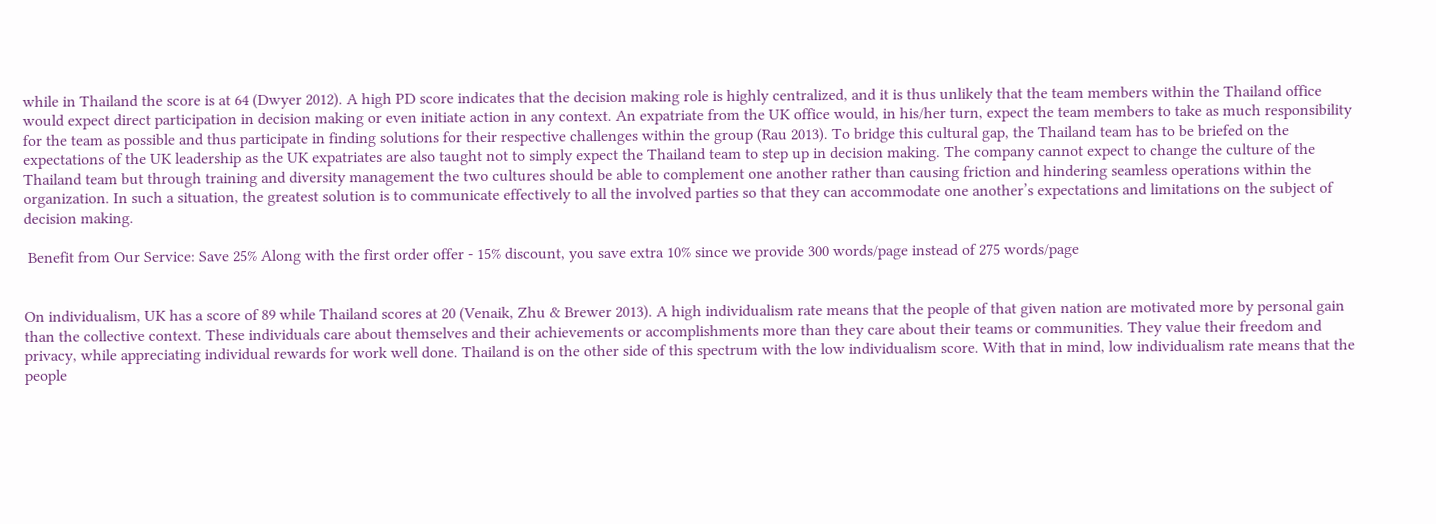while in Thailand the score is at 64 (Dwyer 2012). A high PD score indicates that the decision making role is highly centralized, and it is thus unlikely that the team members within the Thailand office would expect direct participation in decision making or even initiate action in any context. An expatriate from the UK office would, in his/her turn, expect the team members to take as much responsibility for the team as possible and thus participate in finding solutions for their respective challenges within the group (Rau 2013). To bridge this cultural gap, the Thailand team has to be briefed on the expectations of the UK leadership as the UK expatriates are also taught not to simply expect the Thailand team to step up in decision making. The company cannot expect to change the culture of the Thailand team but through training and diversity management the two cultures should be able to complement one another rather than causing friction and hindering seamless operations within the organization. In such a situation, the greatest solution is to communicate effectively to all the involved parties so that they can accommodate one another’s expectations and limitations on the subject of decision making.

 Benefit from Our Service: Save 25% Along with the first order offer - 15% discount, you save extra 10% since we provide 300 words/page instead of 275 words/page


On individualism, UK has a score of 89 while Thailand scores at 20 (Venaik, Zhu & Brewer 2013). A high individualism rate means that the people of that given nation are motivated more by personal gain than the collective context. These individuals care about themselves and their achievements or accomplishments more than they care about their teams or communities. They value their freedom and privacy, while appreciating individual rewards for work well done. Thailand is on the other side of this spectrum with the low individualism score. With that in mind, low individualism rate means that the people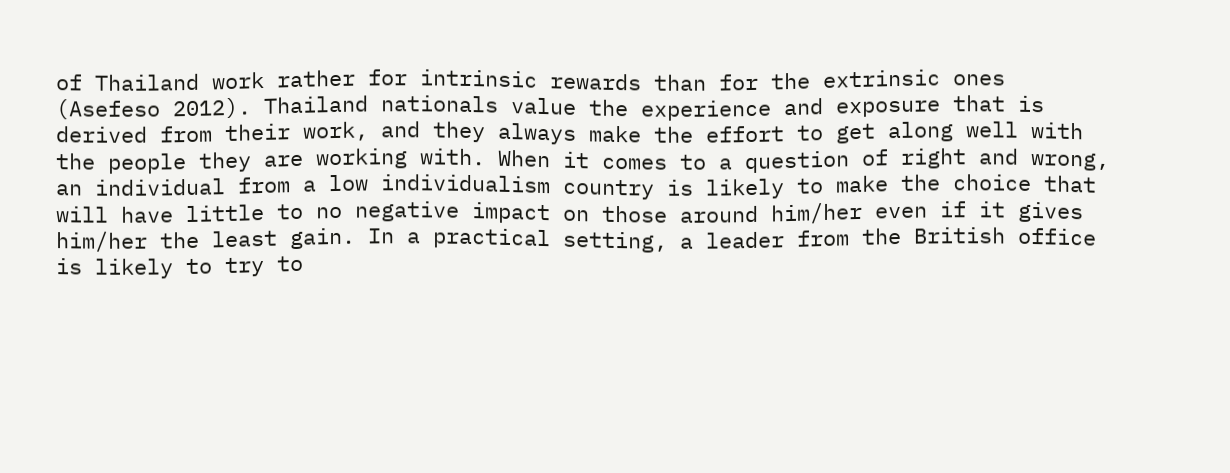of Thailand work rather for intrinsic rewards than for the extrinsic ones (Asefeso 2012). Thailand nationals value the experience and exposure that is derived from their work, and they always make the effort to get along well with the people they are working with. When it comes to a question of right and wrong, an individual from a low individualism country is likely to make the choice that will have little to no negative impact on those around him/her even if it gives him/her the least gain. In a practical setting, a leader from the British office is likely to try to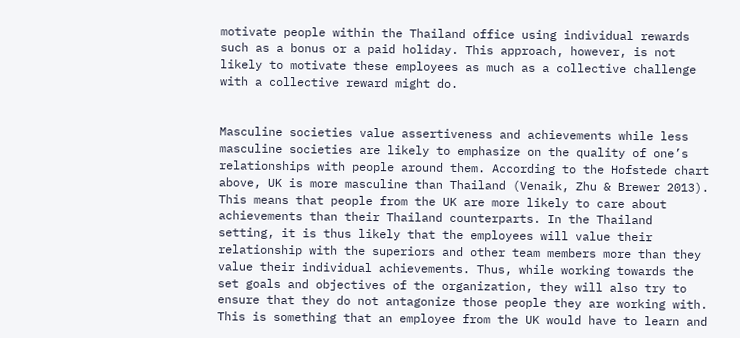motivate people within the Thailand office using individual rewards such as a bonus or a paid holiday. This approach, however, is not likely to motivate these employees as much as a collective challenge with a collective reward might do.


Masculine societies value assertiveness and achievements while less masculine societies are likely to emphasize on the quality of one’s relationships with people around them. According to the Hofstede chart above, UK is more masculine than Thailand (Venaik, Zhu & Brewer 2013). This means that people from the UK are more likely to care about achievements than their Thailand counterparts. In the Thailand setting, it is thus likely that the employees will value their relationship with the superiors and other team members more than they value their individual achievements. Thus, while working towards the set goals and objectives of the organization, they will also try to ensure that they do not antagonize those people they are working with. This is something that an employee from the UK would have to learn and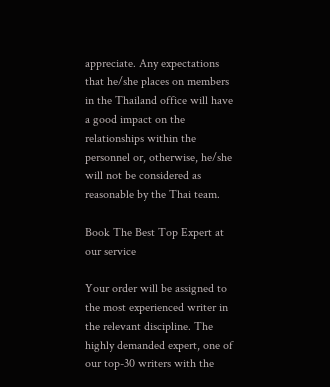appreciate. Any expectations that he/she places on members in the Thailand office will have a good impact on the relationships within the personnel or, otherwise, he/she will not be considered as reasonable by the Thai team.

Book The Best Top Expert at our service

Your order will be assigned to the most experienced writer in the relevant discipline. The highly demanded expert, one of our top-30 writers with the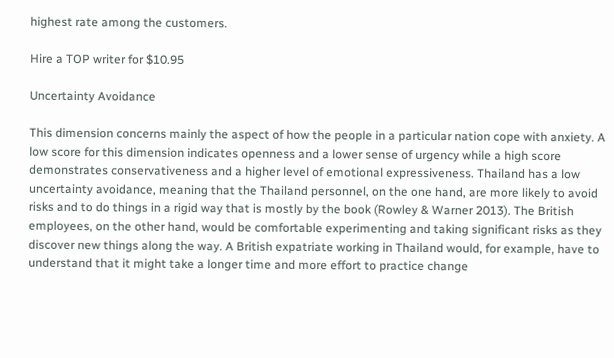highest rate among the customers.

Hire a TOP writer for $10.95

Uncertainty Avoidance

This dimension concerns mainly the aspect of how the people in a particular nation cope with anxiety. A low score for this dimension indicates openness and a lower sense of urgency while a high score demonstrates conservativeness and a higher level of emotional expressiveness. Thailand has a low uncertainty avoidance, meaning that the Thailand personnel, on the one hand, are more likely to avoid risks and to do things in a rigid way that is mostly by the book (Rowley & Warner 2013). The British employees, on the other hand, would be comfortable experimenting and taking significant risks as they discover new things along the way. A British expatriate working in Thailand would, for example, have to understand that it might take a longer time and more effort to practice change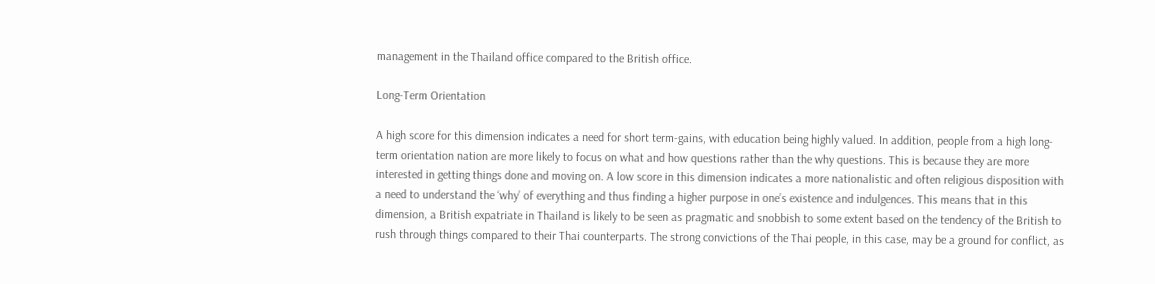management in the Thailand office compared to the British office.

Long-Term Orientation

A high score for this dimension indicates a need for short term-gains, with education being highly valued. In addition, people from a high long-term orientation nation are more likely to focus on what and how questions rather than the why questions. This is because they are more interested in getting things done and moving on. A low score in this dimension indicates a more nationalistic and often religious disposition with a need to understand the ‘why’ of everything and thus finding a higher purpose in one’s existence and indulgences. This means that in this dimension, a British expatriate in Thailand is likely to be seen as pragmatic and snobbish to some extent based on the tendency of the British to rush through things compared to their Thai counterparts. The strong convictions of the Thai people, in this case, may be a ground for conflict, as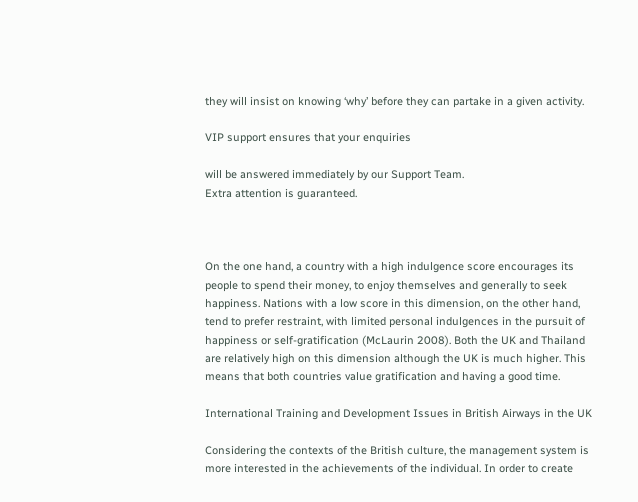they will insist on knowing ‘why’ before they can partake in a given activity.

VIP support ensures that your enquiries

will be answered immediately by our Support Team.
Extra attention is guaranteed.



On the one hand, a country with a high indulgence score encourages its people to spend their money, to enjoy themselves and generally to seek happiness. Nations with a low score in this dimension, on the other hand, tend to prefer restraint, with limited personal indulgences in the pursuit of happiness or self-gratification (McLaurin 2008). Both the UK and Thailand are relatively high on this dimension although the UK is much higher. This means that both countries value gratification and having a good time.

International Training and Development Issues in British Airways in the UK

Considering the contexts of the British culture, the management system is more interested in the achievements of the individual. In order to create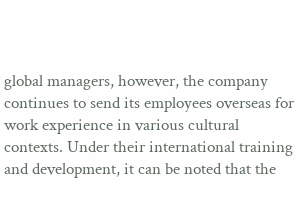global managers, however, the company continues to send its employees overseas for work experience in various cultural contexts. Under their international training and development, it can be noted that the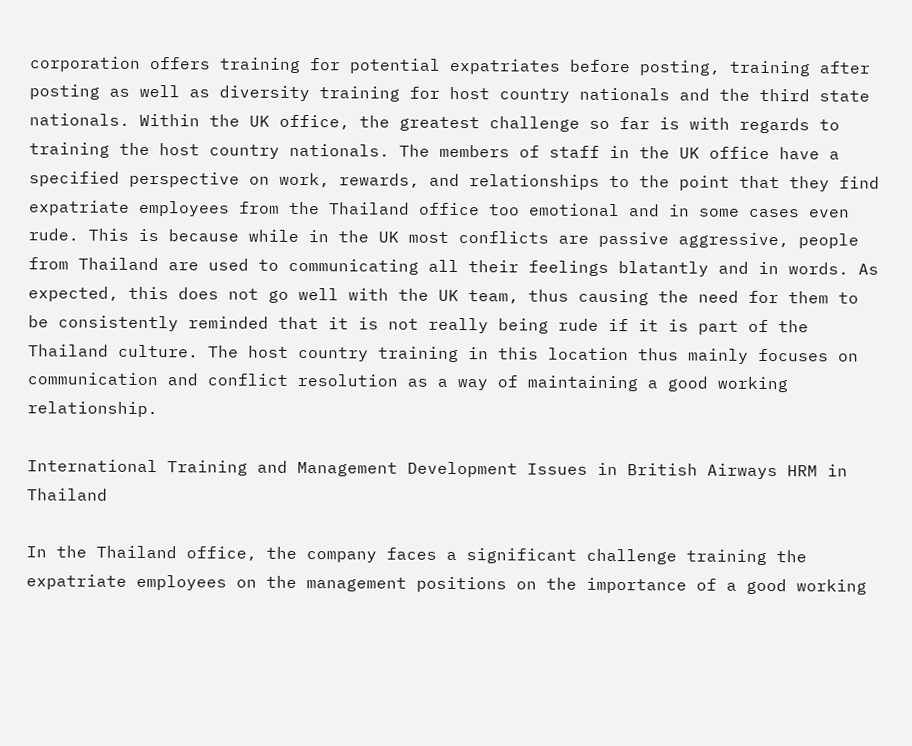corporation offers training for potential expatriates before posting, training after posting as well as diversity training for host country nationals and the third state nationals. Within the UK office, the greatest challenge so far is with regards to training the host country nationals. The members of staff in the UK office have a specified perspective on work, rewards, and relationships to the point that they find expatriate employees from the Thailand office too emotional and in some cases even rude. This is because while in the UK most conflicts are passive aggressive, people from Thailand are used to communicating all their feelings blatantly and in words. As expected, this does not go well with the UK team, thus causing the need for them to be consistently reminded that it is not really being rude if it is part of the Thailand culture. The host country training in this location thus mainly focuses on communication and conflict resolution as a way of maintaining a good working relationship.

International Training and Management Development Issues in British Airways HRM in Thailand

In the Thailand office, the company faces a significant challenge training the expatriate employees on the management positions on the importance of a good working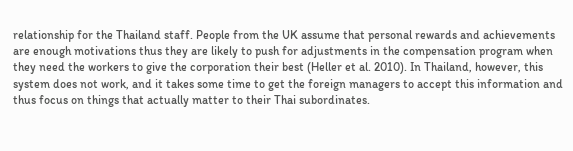relationship for the Thailand staff. People from the UK assume that personal rewards and achievements are enough motivations thus they are likely to push for adjustments in the compensation program when they need the workers to give the corporation their best (Heller et al. 2010). In Thailand, however, this system does not work, and it takes some time to get the foreign managers to accept this information and thus focus on things that actually matter to their Thai subordinates.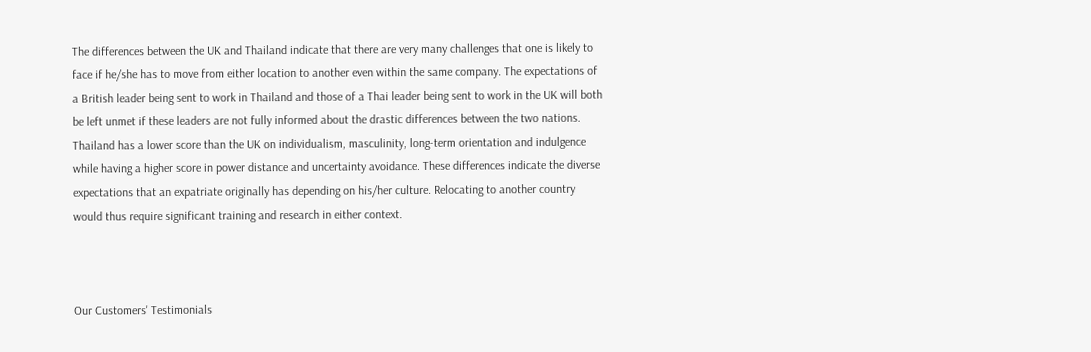The differences between the UK and Thailand indicate that there are very many challenges that one is likely to face if he/she has to move from either location to another even within the same company. The expectations of a British leader being sent to work in Thailand and those of a Thai leader being sent to work in the UK will both be left unmet if these leaders are not fully informed about the drastic differences between the two nations. Thailand has a lower score than the UK on individualism, masculinity, long-term orientation and indulgence while having a higher score in power distance and uncertainty avoidance. These differences indicate the diverse expectations that an expatriate originally has depending on his/her culture. Relocating to another country would thus require significant training and research in either context.



Our Customers' Testimonials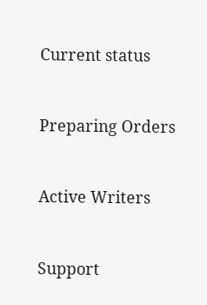Current status


Preparing Orders


Active Writers


Support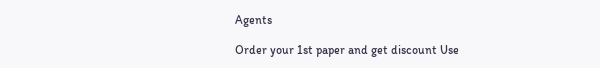Agents

Order your 1st paper and get discount Use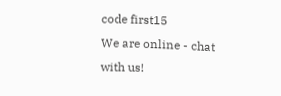code first15
We are online - chat with us!